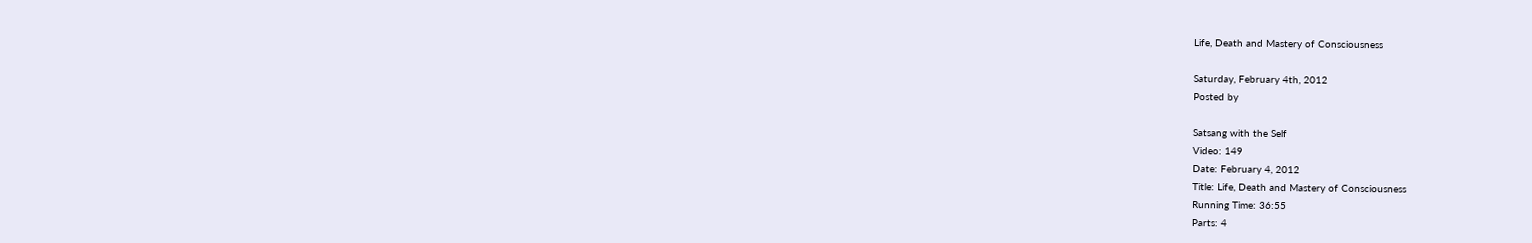Life, Death and Mastery of Consciousness

Saturday, February 4th, 2012
Posted by

Satsang with the Self
Video: 149
Date: February 4, 2012
Title: Life, Death and Mastery of Consciousness
Running Time: 36:55
Parts: 4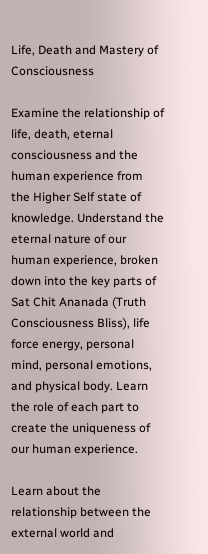Life, Death and Mastery of Consciousness

Examine the relationship of life, death, eternal consciousness and the human experience from the Higher Self state of knowledge. Understand the eternal nature of our human experience, broken down into the key parts of Sat Chit Ananada (Truth Consciousness Bliss), life force energy, personal mind, personal emotions, and physical body. Learn the role of each part to create the uniqueness of our human experience.

Learn about the relationship between the external world and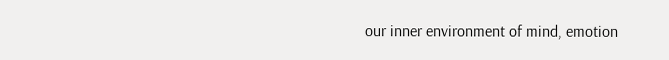our inner environment of mind, emotion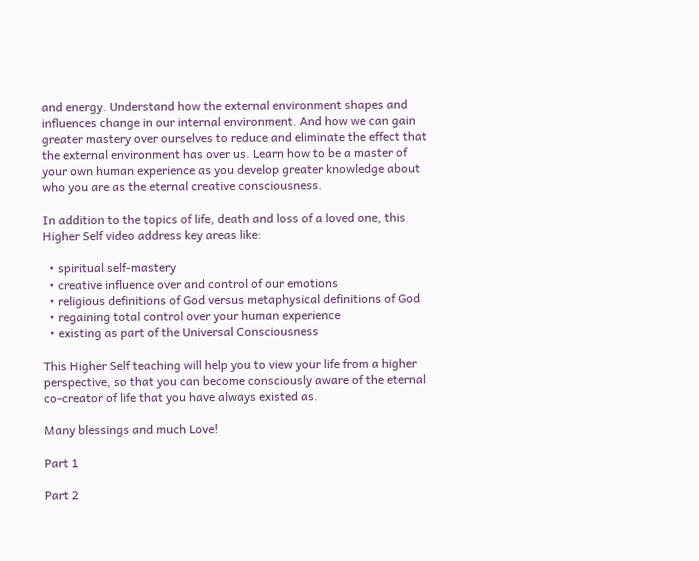and energy. Understand how the external environment shapes and influences change in our internal environment. And how we can gain greater mastery over ourselves to reduce and eliminate the effect that the external environment has over us. Learn how to be a master of your own human experience as you develop greater knowledge about who you are as the eternal creative consciousness.

In addition to the topics of life, death and loss of a loved one, this Higher Self video address key areas like:

  • spiritual self-mastery
  • creative influence over and control of our emotions
  • religious definitions of God versus metaphysical definitions of God
  • regaining total control over your human experience
  • existing as part of the Universal Consciousness

This Higher Self teaching will help you to view your life from a higher perspective, so that you can become consciously aware of the eternal co-creator of life that you have always existed as.

Many blessings and much Love!

Part 1

Part 2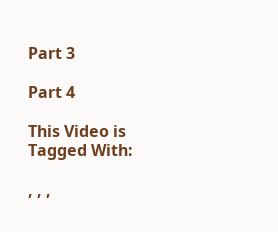Part 3

Part 4

This Video is Tagged With:

, , ,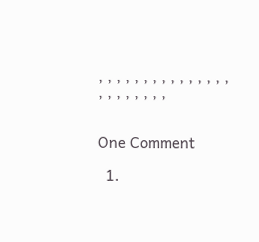, , , , , , , , , , , , , , , , , , , , , , ,


One Comment

  1.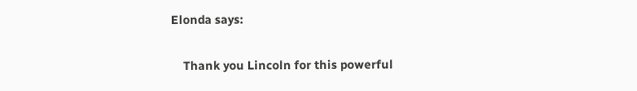Elonda says:

    Thank you Lincoln for this powerful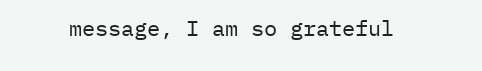message, I am so grateful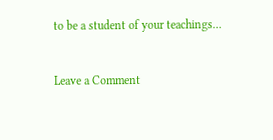to be a student of your teachings…


Leave a Comment